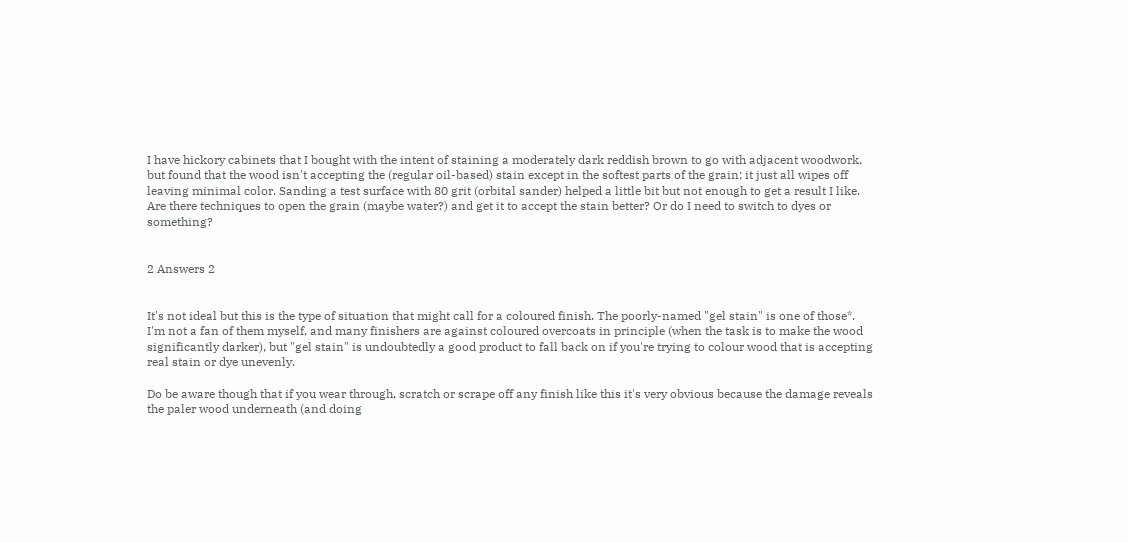I have hickory cabinets that I bought with the intent of staining a moderately dark reddish brown to go with adjacent woodwork, but found that the wood isn't accepting the (regular oil-based) stain except in the softest parts of the grain; it just all wipes off leaving minimal color. Sanding a test surface with 80 grit (orbital sander) helped a little bit but not enough to get a result I like. Are there techniques to open the grain (maybe water?) and get it to accept the stain better? Or do I need to switch to dyes or something?


2 Answers 2


It's not ideal but this is the type of situation that might call for a coloured finish. The poorly-named "gel stain" is one of those*. I'm not a fan of them myself, and many finishers are against coloured overcoats in principle (when the task is to make the wood significantly darker), but "gel stain" is undoubtedly a good product to fall back on if you're trying to colour wood that is accepting real stain or dye unevenly.

Do be aware though that if you wear through, scratch or scrape off any finish like this it's very obvious because the damage reveals the paler wood underneath (and doing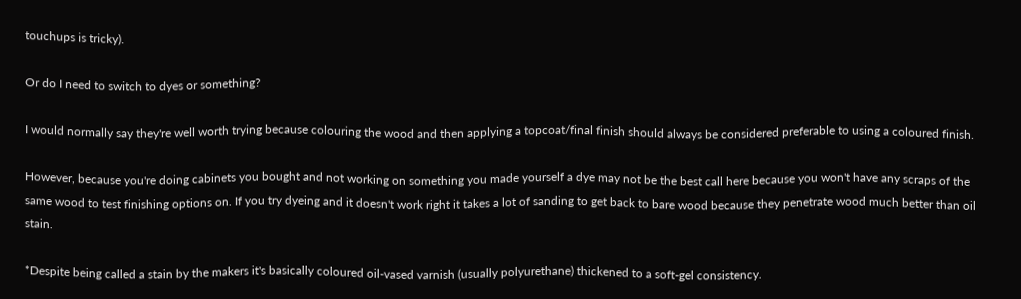touchups is tricky).

Or do I need to switch to dyes or something?

I would normally say they're well worth trying because colouring the wood and then applying a topcoat/final finish should always be considered preferable to using a coloured finish.

However, because you're doing cabinets you bought and not working on something you made yourself a dye may not be the best call here because you won't have any scraps of the same wood to test finishing options on. If you try dyeing and it doesn't work right it takes a lot of sanding to get back to bare wood because they penetrate wood much better than oil stain.

*Despite being called a stain by the makers it's basically coloured oil-vased varnish (usually polyurethane) thickened to a soft-gel consistency.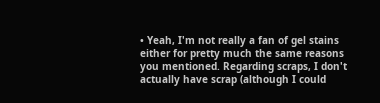• Yeah, I'm not really a fan of gel stains either for pretty much the same reasons you mentioned. Regarding scraps, I don't actually have scrap (although I could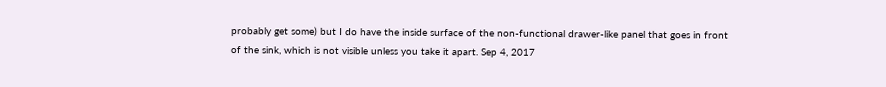probably get some) but I do have the inside surface of the non-functional drawer-like panel that goes in front of the sink, which is not visible unless you take it apart. Sep 4, 2017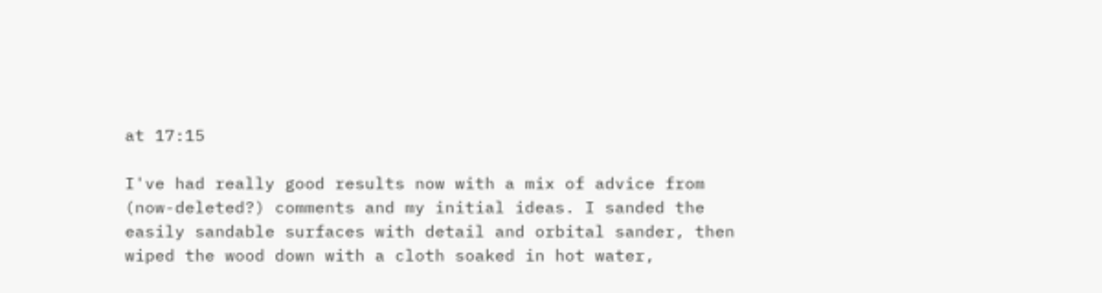at 17:15

I've had really good results now with a mix of advice from (now-deleted?) comments and my initial ideas. I sanded the easily sandable surfaces with detail and orbital sander, then wiped the wood down with a cloth soaked in hot water,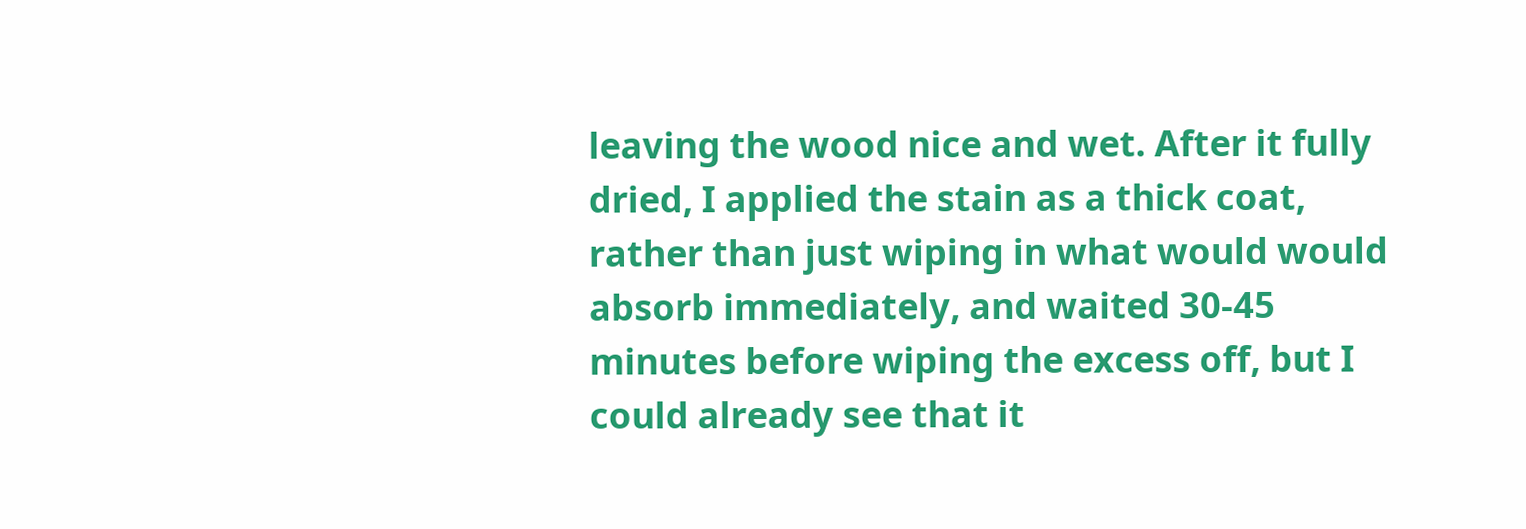leaving the wood nice and wet. After it fully dried, I applied the stain as a thick coat, rather than just wiping in what would would absorb immediately, and waited 30-45 minutes before wiping the excess off, but I could already see that it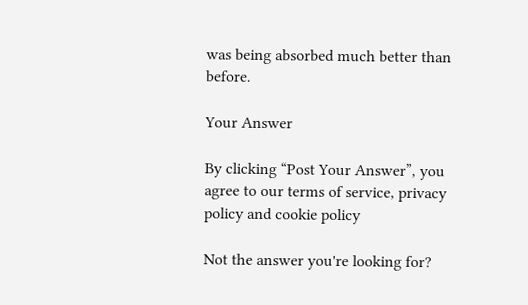was being absorbed much better than before.

Your Answer

By clicking “Post Your Answer”, you agree to our terms of service, privacy policy and cookie policy

Not the answer you're looking for?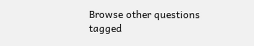Browse other questions tagged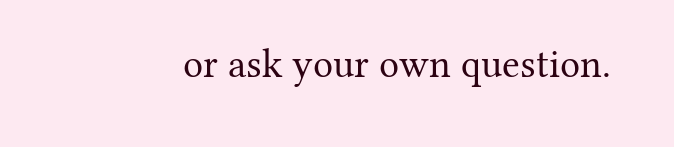or ask your own question.